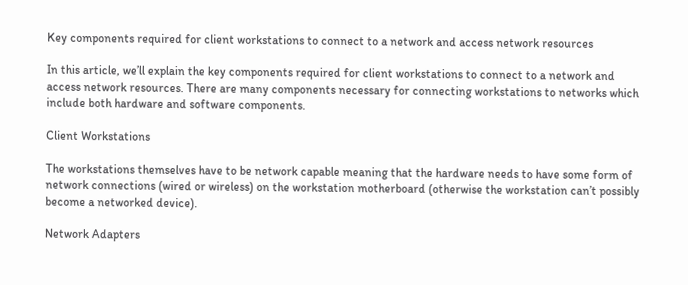Key components required for client workstations to connect to a network and access network resources

In this article, we’ll explain the key components required for client workstations to connect to a network and access network resources. There are many components necessary for connecting workstations to networks which include both hardware and software components.

Client Workstations

The workstations themselves have to be network capable meaning that the hardware needs to have some form of network connections (wired or wireless) on the workstation motherboard (otherwise the workstation can’t possibly become a networked device).

Network Adapters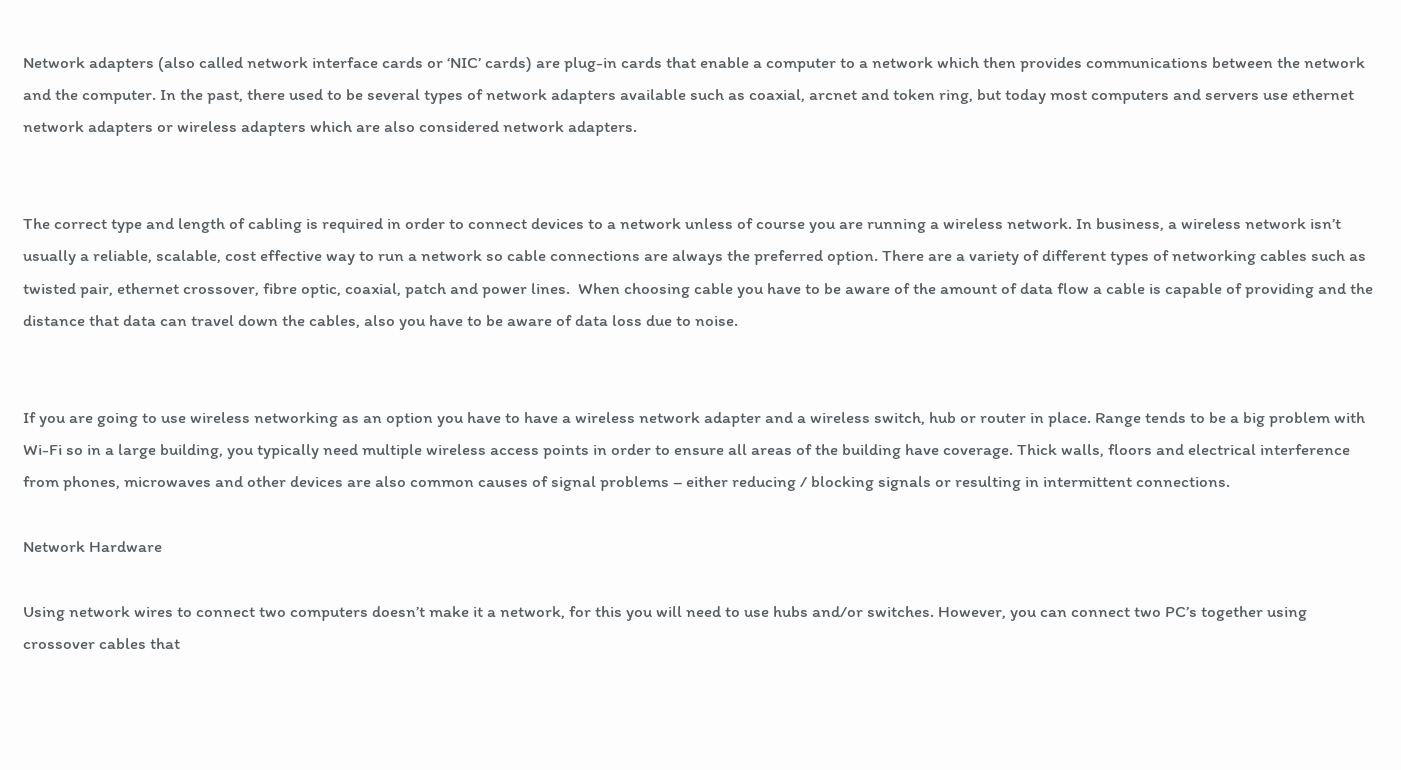Network adapters (also called network interface cards or ‘NIC’ cards) are plug-in cards that enable a computer to a network which then provides communications between the network and the computer. In the past, there used to be several types of network adapters available such as coaxial, arcnet and token ring, but today most computers and servers use ethernet network adapters or wireless adapters which are also considered network adapters.


The correct type and length of cabling is required in order to connect devices to a network unless of course you are running a wireless network. In business, a wireless network isn’t usually a reliable, scalable, cost effective way to run a network so cable connections are always the preferred option. There are a variety of different types of networking cables such as twisted pair, ethernet crossover, fibre optic, coaxial, patch and power lines.  When choosing cable you have to be aware of the amount of data flow a cable is capable of providing and the distance that data can travel down the cables, also you have to be aware of data loss due to noise.


If you are going to use wireless networking as an option you have to have a wireless network adapter and a wireless switch, hub or router in place. Range tends to be a big problem with Wi-Fi so in a large building, you typically need multiple wireless access points in order to ensure all areas of the building have coverage. Thick walls, floors and electrical interference from phones, microwaves and other devices are also common causes of signal problems – either reducing / blocking signals or resulting in intermittent connections.

Network Hardware

Using network wires to connect two computers doesn’t make it a network, for this you will need to use hubs and/or switches. However, you can connect two PC’s together using crossover cables that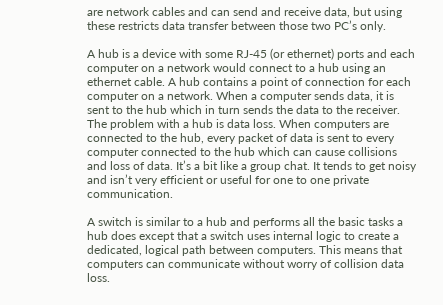are network cables and can send and receive data, but using these restricts data transfer between those two PC’s only.

A hub is a device with some RJ-45 (or ethernet) ports and each computer on a network would connect to a hub using an ethernet cable. A hub contains a point of connection for each computer on a network. When a computer sends data, it is sent to the hub which in turn sends the data to the receiver. The problem with a hub is data loss. When computers are connected to the hub, every packet of data is sent to every computer connected to the hub which can cause collisions and loss of data. It’s a bit like a group chat. It tends to get noisy and isn’t very efficient or useful for one to one private communication.

A switch is similar to a hub and performs all the basic tasks a hub does except that a switch uses internal logic to create a dedicated, logical path between computers. This means that computers can communicate without worry of collision data loss.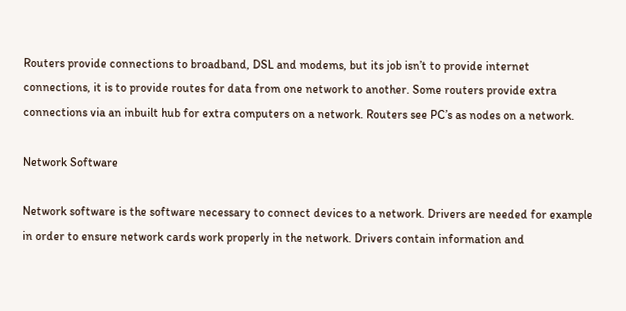Routers provide connections to broadband, DSL and modems, but its job isn’t to provide internet connections, it is to provide routes for data from one network to another. Some routers provide extra connections via an inbuilt hub for extra computers on a network. Routers see PC’s as nodes on a network.

Network Software

Network software is the software necessary to connect devices to a network. Drivers are needed for example in order to ensure network cards work properly in the network. Drivers contain information and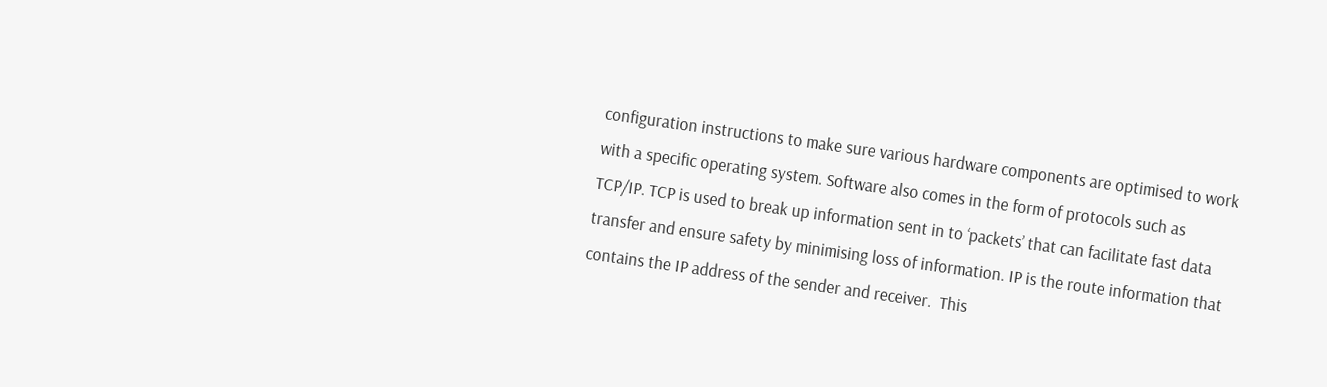configuration instructions to make sure various hardware components are optimised to work with a specific operating system. Software also comes in the form of protocols such as TCP/IP. TCP is used to break up information sent in to ‘packets’ that can facilitate fast data transfer and ensure safety by minimising loss of information. IP is the route information that contains the IP address of the sender and receiver.  This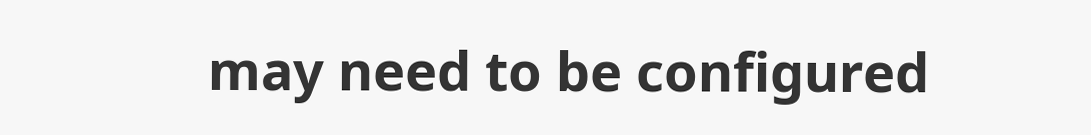may need to be configured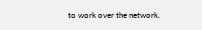to work over the network.